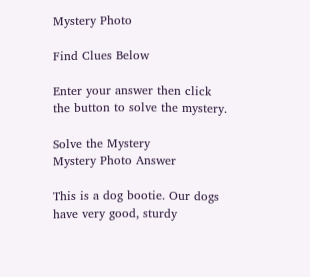Mystery Photo

Find Clues Below

Enter your answer then click the button to solve the mystery.

Solve the Mystery
Mystery Photo Answer

This is a dog bootie. Our dogs have very good, sturdy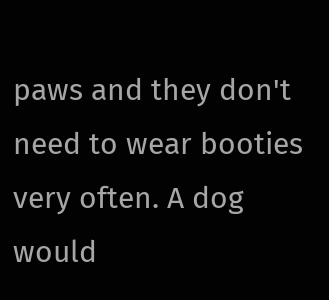paws and they don't need to wear booties very often. A dog would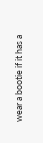wear a bootie if it has a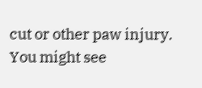cut or other paw injury. You might see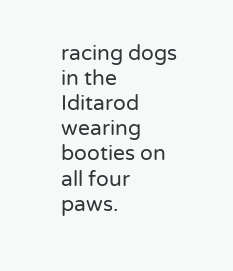racing dogs in the Iditarod wearing booties on all four paws.